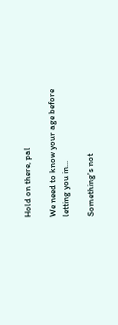Hold on there, pal

We need to know your age before letting you in...

Something's not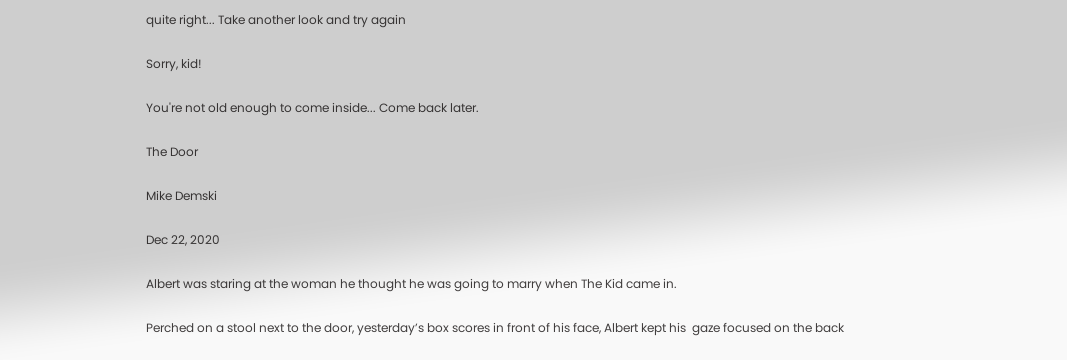quite right... Take another look and try again

Sorry, kid!

You're not old enough to come inside... Come back later.

The Door

Mike Demski

Dec 22, 2020

Albert was staring at the woman he thought he was going to marry when The Kid came in.

Perched on a stool next to the door, yesterday’s box scores in front of his face, Albert kept his  gaze focused on the back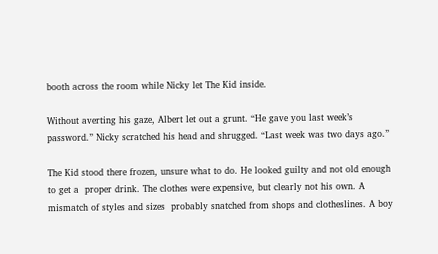booth across the room while Nicky let The Kid inside.

Without averting his gaze, Albert let out a grunt. “He gave you last week’s password.” Nicky scratched his head and shrugged. “Last week was two days ago.”

The Kid stood there frozen, unsure what to do. He looked guilty and not old enough to get a  proper drink. The clothes were expensive, but clearly not his own. A mismatch of styles and sizes  probably snatched from shops and clotheslines. A boy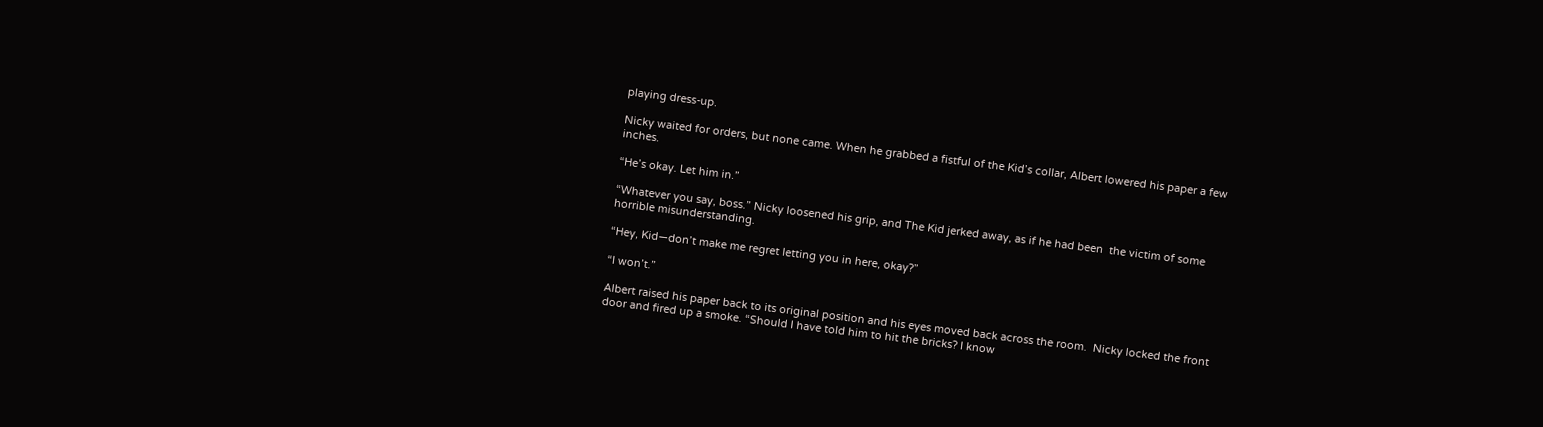playing dress-up.

Nicky waited for orders, but none came. When he grabbed a fistful of the Kid’s collar, Albert lowered his paper a few inches.

“He’s okay. Let him in.”

“Whatever you say, boss.” Nicky loosened his grip, and The Kid jerked away, as if he had been  the victim of some horrible misunderstanding.

“Hey, Kid—don’t make me regret letting you in here, okay?”

“I won’t.”

Albert raised his paper back to its original position and his eyes moved back across the room.  Nicky locked the front door and fired up a smoke. “Should I have told him to hit the bricks? I know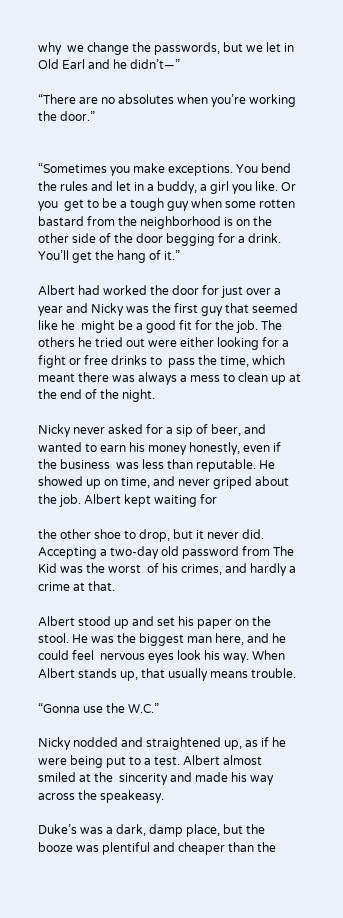why  we change the passwords, but we let in Old Earl and he didn’t—”

“There are no absolutes when you’re working the door.”


“Sometimes you make exceptions. You bend the rules and let in a buddy, a girl you like. Or you  get to be a tough guy when some rotten bastard from the neighborhood is on the other side of the door begging for a drink. You’ll get the hang of it.”

Albert had worked the door for just over a year and Nicky was the first guy that seemed like he  might be a good fit for the job. The others he tried out were either looking for a fight or free drinks to  pass the time, which meant there was always a mess to clean up at the end of the night.

Nicky never asked for a sip of beer, and wanted to earn his money honestly, even if the business  was less than reputable. He showed up on time, and never griped about the job. Albert kept waiting for

the other shoe to drop, but it never did. Accepting a two-day old password from The Kid was the worst  of his crimes, and hardly a crime at that.

Albert stood up and set his paper on the stool. He was the biggest man here, and he could feel  nervous eyes look his way. When Albert stands up, that usually means trouble.

“Gonna use the W.C.”

Nicky nodded and straightened up, as if he were being put to a test. Albert almost smiled at the  sincerity and made his way across the speakeasy.

Duke’s was a dark, damp place, but the booze was plentiful and cheaper than the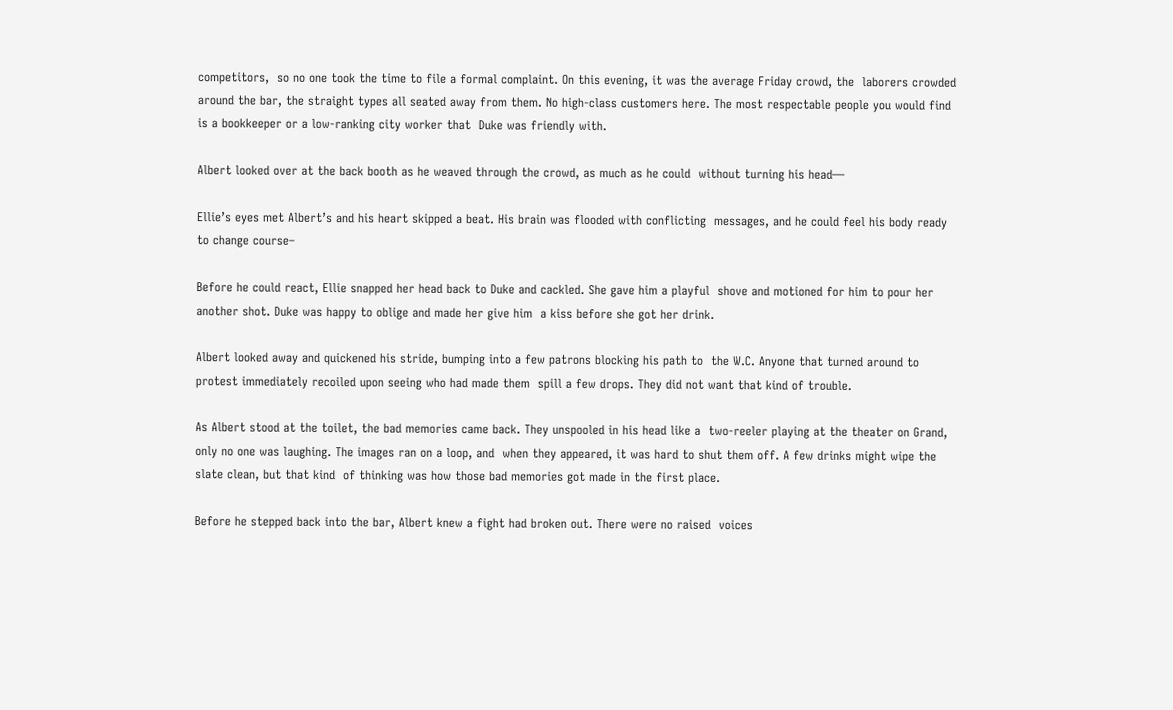competitors,  so no one took the time to file a formal complaint. On this evening, it was the average Friday crowd, the  laborers crowded around the bar, the straight types all seated away from them. No high-class customers here. The most respectable people you would find is a bookkeeper or a low-ranking city worker that  Duke was friendly with.

Albert looked over at the back booth as he weaved through the crowd, as much as he could  without turning his head—

Ellie’s eyes met Albert’s and his heart skipped a beat. His brain was flooded with conflicting  messages, and he could feel his body ready to change course–

Before he could react, Ellie snapped her head back to Duke and cackled. She gave him a playful  shove and motioned for him to pour her another shot. Duke was happy to oblige and made her give him  a kiss before she got her drink.

Albert looked away and quickened his stride, bumping into a few patrons blocking his path to  the W.C. Anyone that turned around to protest immediately recoiled upon seeing who had made them  spill a few drops. They did not want that kind of trouble.

As Albert stood at the toilet, the bad memories came back. They unspooled in his head like a  two-reeler playing at the theater on Grand, only no one was laughing. The images ran on a loop, and  when they appeared, it was hard to shut them off. A few drinks might wipe the slate clean, but that kind  of thinking was how those bad memories got made in the first place.

Before he stepped back into the bar, Albert knew a fight had broken out. There were no raised  voices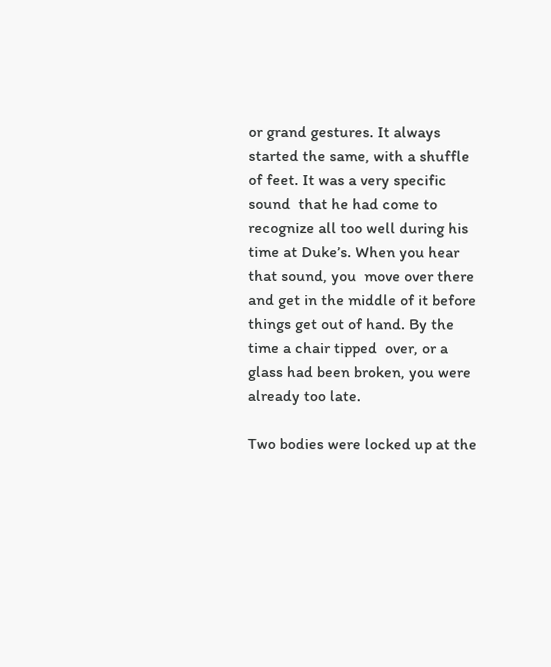or grand gestures. It always started the same, with a shuffle of feet. It was a very specific sound  that he had come to recognize all too well during his time at Duke’s. When you hear that sound, you  move over there and get in the middle of it before things get out of hand. By the time a chair tipped  over, or a glass had been broken, you were already too late.

Two bodies were locked up at the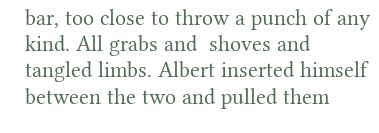bar, too close to throw a punch of any kind. All grabs and  shoves and tangled limbs. Albert inserted himself between the two and pulled them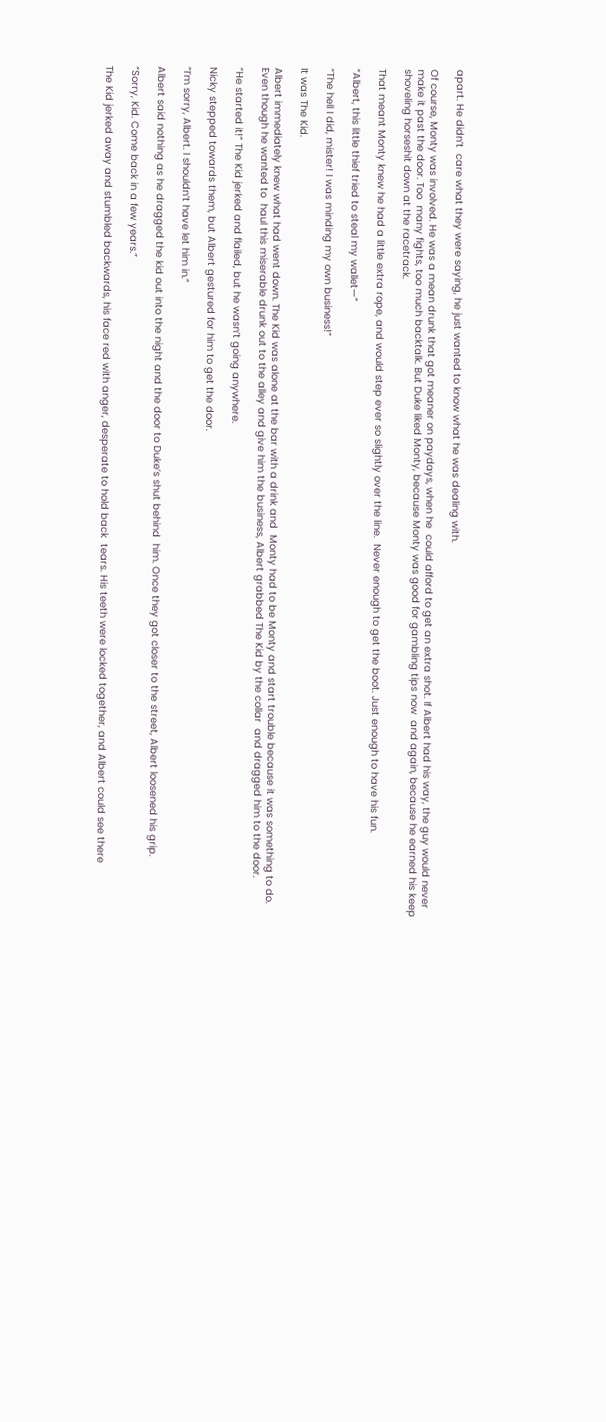apart. He didn’t  care what they were saying, he just wanted to know what he was dealing with.

Of course, Monty was involved. He was a mean drunk that got meaner on paydays, when he  could afford to get an extra shot. If Albert had his way, the guy would never make it past the door. Too  many fights, too much backtalk. But Duke liked Monty, because Monty was good for gambling tips now  and again, because he earned his keep shoveling horseshit down at the racetrack.

That meant Monty knew he had a little extra rope, and would step ever so slightly over the line.  Never enough to get the boot. Just enough to have his fun.

“Albert, this little thief tried to steal my wallet—”

“The hell I did, mister! I was minding my own business!”

It was The Kid.

Albert immediately knew what had went down. The Kid was alone at the bar with a drink and  Monty had to be Monty and start trouble because it was something to do. Even though he wanted to  haul this miserable drunk out to the alley and give him the business, Albert grabbed The Kid by the collar  and dragged him to the door.

“He started it!” The Kid jerked and flailed, but he wasn’t going anywhere.

Nicky stepped towards them, but Albert gestured for him to get the door.

“I’m sorry, Albert. I shouldn’t have let him in.”

Albert said nothing as he dragged the kid out into the night and the door to Duke’s shut behind  him. Once they got closer to the street, Albert loosened his grip.

“Sorry, Kid. Come back in a few years.”

The Kid jerked away and stumbled backwards, his face red with anger, desperate to hold back  tears. His teeth were locked together, and Albert could see there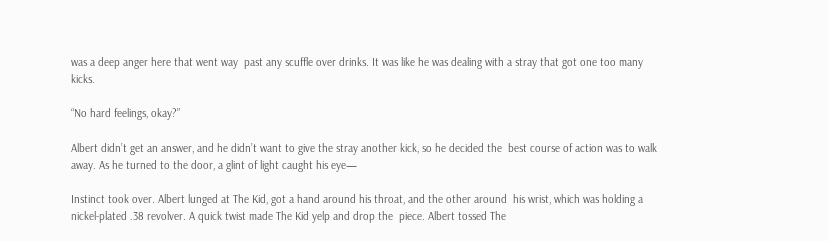was a deep anger here that went way  past any scuffle over drinks. It was like he was dealing with a stray that got one too many kicks.

“No hard feelings, okay?”

Albert didn’t get an answer, and he didn’t want to give the stray another kick, so he decided the  best course of action was to walk away. As he turned to the door, a glint of light caught his eye—

Instinct took over. Albert lunged at The Kid, got a hand around his throat, and the other around  his wrist, which was holding a nickel-plated .38 revolver. A quick twist made The Kid yelp and drop the  piece. Albert tossed The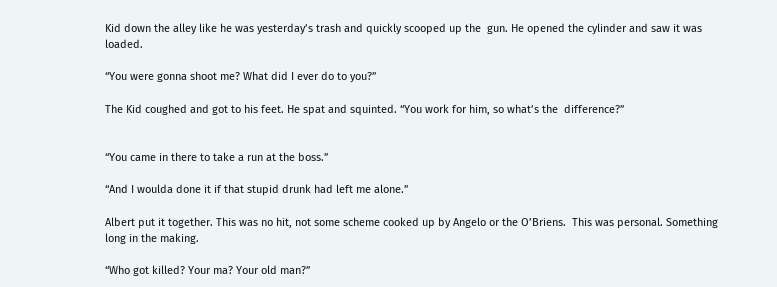Kid down the alley like he was yesterday’s trash and quickly scooped up the  gun. He opened the cylinder and saw it was loaded.

“You were gonna shoot me? What did I ever do to you?”

The Kid coughed and got to his feet. He spat and squinted. “You work for him, so what’s the  difference?”


“You came in there to take a run at the boss.”

“And I woulda done it if that stupid drunk had left me alone.”

Albert put it together. This was no hit, not some scheme cooked up by Angelo or the O’Briens.  This was personal. Something long in the making.

“Who got killed? Your ma? Your old man?”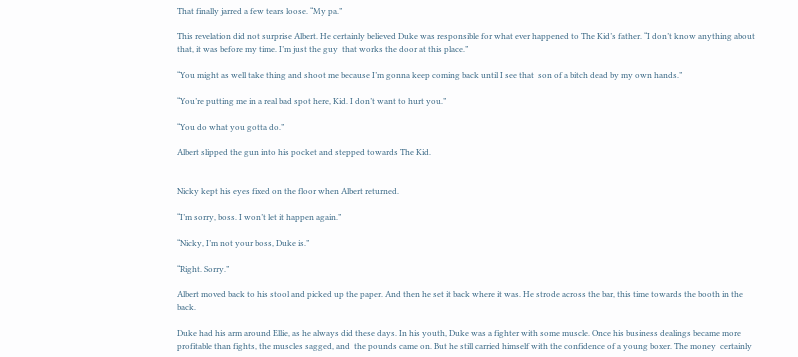That finally jarred a few tears loose. “My pa.”

This revelation did not surprise Albert. He certainly believed Duke was responsible for what ever happened to The Kid’s father. “I don’t know anything about that, it was before my time. I’m just the guy  that works the door at this place.”

“You might as well take thing and shoot me because I’m gonna keep coming back until I see that  son of a bitch dead by my own hands.”

“You’re putting me in a real bad spot here, Kid. I don’t want to hurt you.”

“You do what you gotta do.”

Albert slipped the gun into his pocket and stepped towards The Kid.


Nicky kept his eyes fixed on the floor when Albert returned.

“I’m sorry, boss. I won’t let it happen again.”

“Nicky, I’m not your boss, Duke is.”

“Right. Sorry.”

Albert moved back to his stool and picked up the paper. And then he set it back where it was. He strode across the bar, this time towards the booth in the back.

Duke had his arm around Ellie, as he always did these days. In his youth, Duke was a fighter with some muscle. Once his business dealings became more profitable than fights, the muscles sagged, and  the pounds came on. But he still carried himself with the confidence of a young boxer. The money  certainly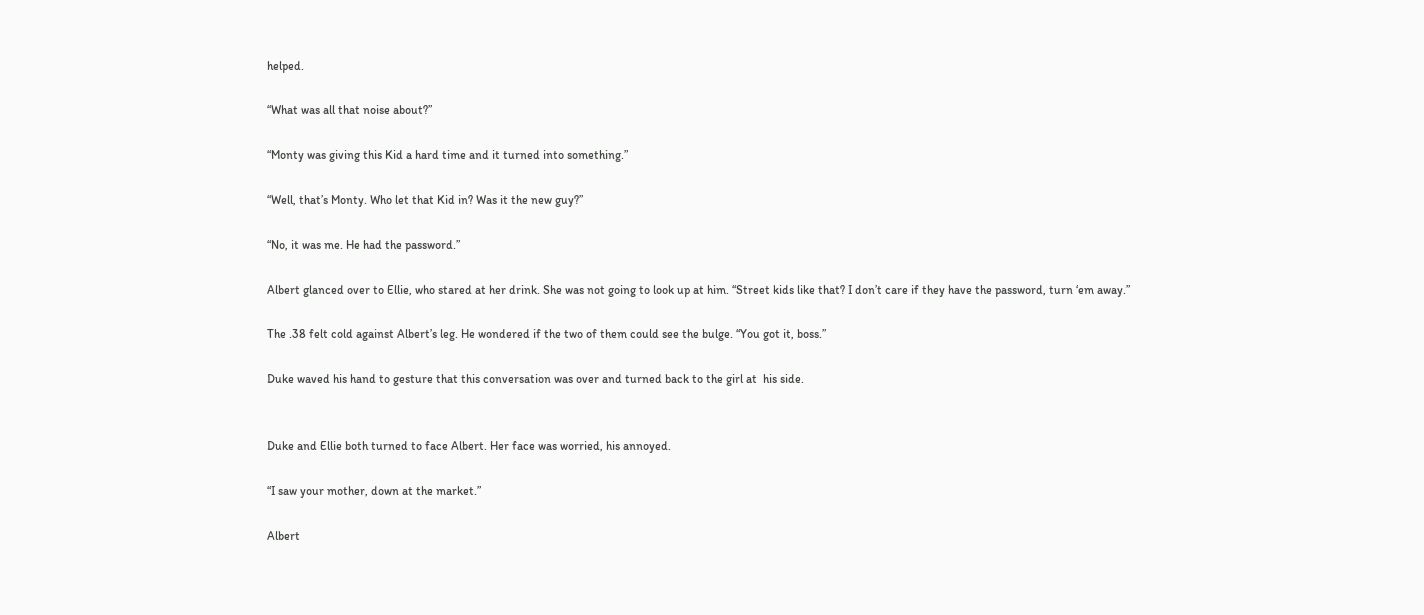helped.

“What was all that noise about?”

“Monty was giving this Kid a hard time and it turned into something.”

“Well, that’s Monty. Who let that Kid in? Was it the new guy?”

“No, it was me. He had the password.”

Albert glanced over to Ellie, who stared at her drink. She was not going to look up at him. “Street kids like that? I don’t care if they have the password, turn ‘em away.”

The .38 felt cold against Albert’s leg. He wondered if the two of them could see the bulge. “You got it, boss.”

Duke waved his hand to gesture that this conversation was over and turned back to the girl at  his side.


Duke and Ellie both turned to face Albert. Her face was worried, his annoyed.

“I saw your mother, down at the market.”

Albert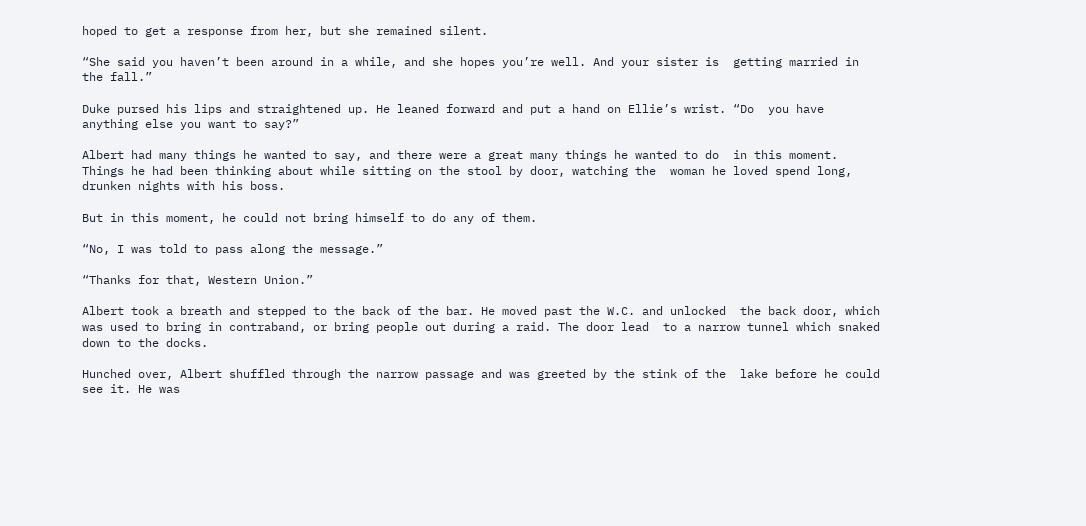hoped to get a response from her, but she remained silent.

“She said you haven’t been around in a while, and she hopes you’re well. And your sister is  getting married in the fall.”

Duke pursed his lips and straightened up. He leaned forward and put a hand on Ellie’s wrist. “Do  you have anything else you want to say?”

Albert had many things he wanted to say, and there were a great many things he wanted to do  in this moment. Things he had been thinking about while sitting on the stool by door, watching the  woman he loved spend long, drunken nights with his boss.

But in this moment, he could not bring himself to do any of them.

“No, I was told to pass along the message.”

“Thanks for that, Western Union.”

Albert took a breath and stepped to the back of the bar. He moved past the W.C. and unlocked  the back door, which was used to bring in contraband, or bring people out during a raid. The door lead  to a narrow tunnel which snaked down to the docks.

Hunched over, Albert shuffled through the narrow passage and was greeted by the stink of the  lake before he could see it. He was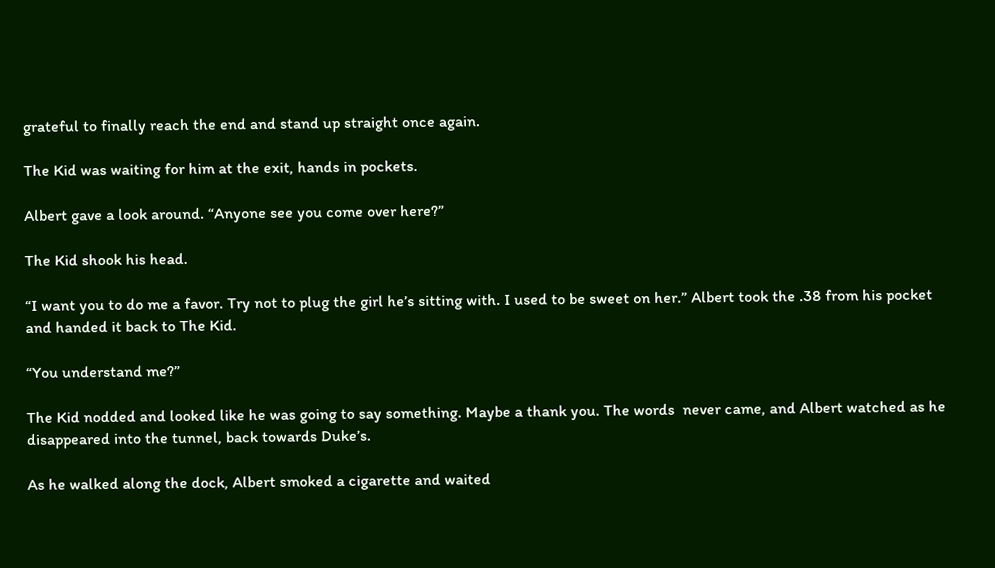grateful to finally reach the end and stand up straight once again.

The Kid was waiting for him at the exit, hands in pockets.

Albert gave a look around. “Anyone see you come over here?”

The Kid shook his head.

“I want you to do me a favor. Try not to plug the girl he’s sitting with. I used to be sweet on her.” Albert took the .38 from his pocket and handed it back to The Kid.

“You understand me?”

The Kid nodded and looked like he was going to say something. Maybe a thank you. The words  never came, and Albert watched as he disappeared into the tunnel, back towards Duke’s.

As he walked along the dock, Albert smoked a cigarette and waited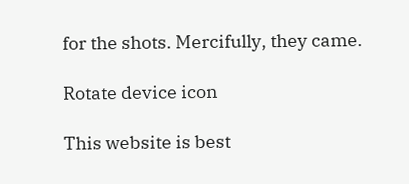for the shots. Mercifully, they came.

Rotate device icon

This website is best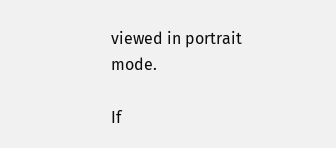viewed in portrait mode.

If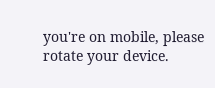you're on mobile, please rotate your device.